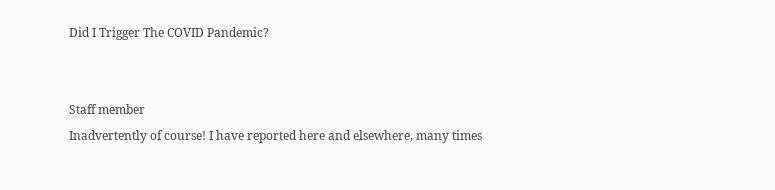Did I Trigger The COVID Pandemic?


Staff member
Inadvertently of course! I have reported here and elsewhere, many times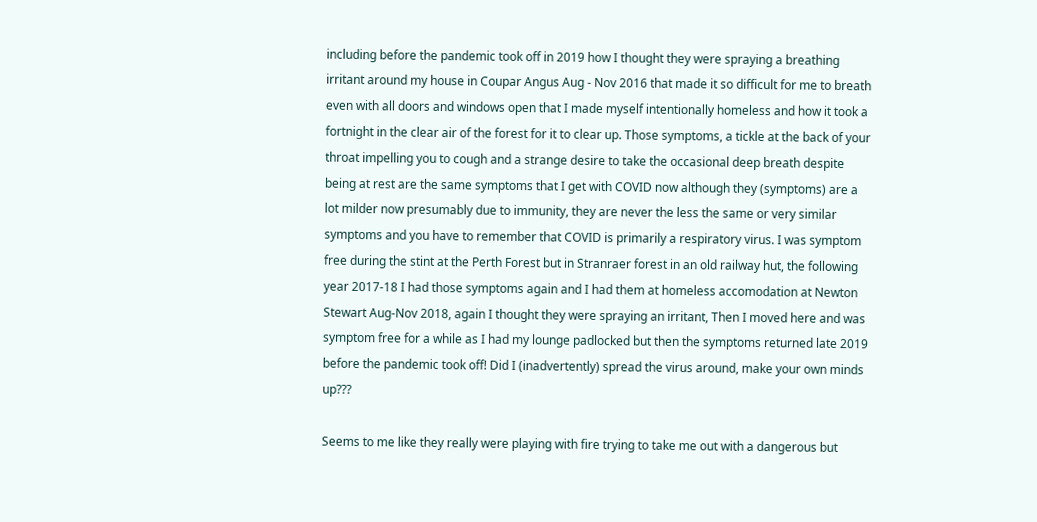including before the pandemic took off in 2019 how I thought they were spraying a breathing irritant around my house in Coupar Angus Aug - Nov 2016 that made it so difficult for me to breath even with all doors and windows open that I made myself intentionally homeless and how it took a fortnight in the clear air of the forest for it to clear up. Those symptoms, a tickle at the back of your throat impelling you to cough and a strange desire to take the occasional deep breath despite being at rest are the same symptoms that I get with COVID now although they (symptoms) are a lot milder now presumably due to immunity, they are never the less the same or very similar symptoms and you have to remember that COVID is primarily a respiratory virus. I was symptom free during the stint at the Perth Forest but in Stranraer forest in an old railway hut, the following year 2017-18 I had those symptoms again and I had them at homeless accomodation at Newton Stewart Aug-Nov 2018, again I thought they were spraying an irritant, Then I moved here and was symptom free for a while as I had my lounge padlocked but then the symptoms returned late 2019 before the pandemic took off! Did I (inadvertently) spread the virus around, make your own minds up???

Seems to me like they really were playing with fire trying to take me out with a dangerous but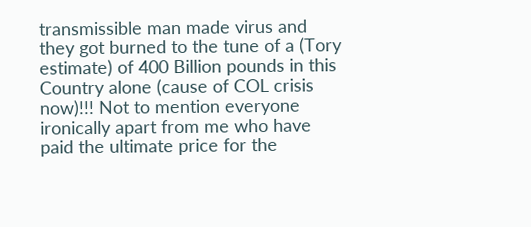transmissible man made virus and they got burned to the tune of a (Tory estimate) of 400 Billion pounds in this Country alone (cause of COL crisis now)!!! Not to mention everyone ironically apart from me who have paid the ultimate price for the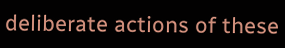deliberate actions of these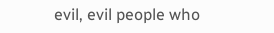evil, evil people who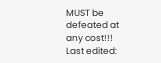MUST be defeated at any cost!!!
Last edited: